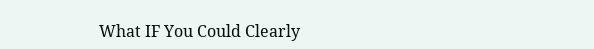What IF You Could Clearly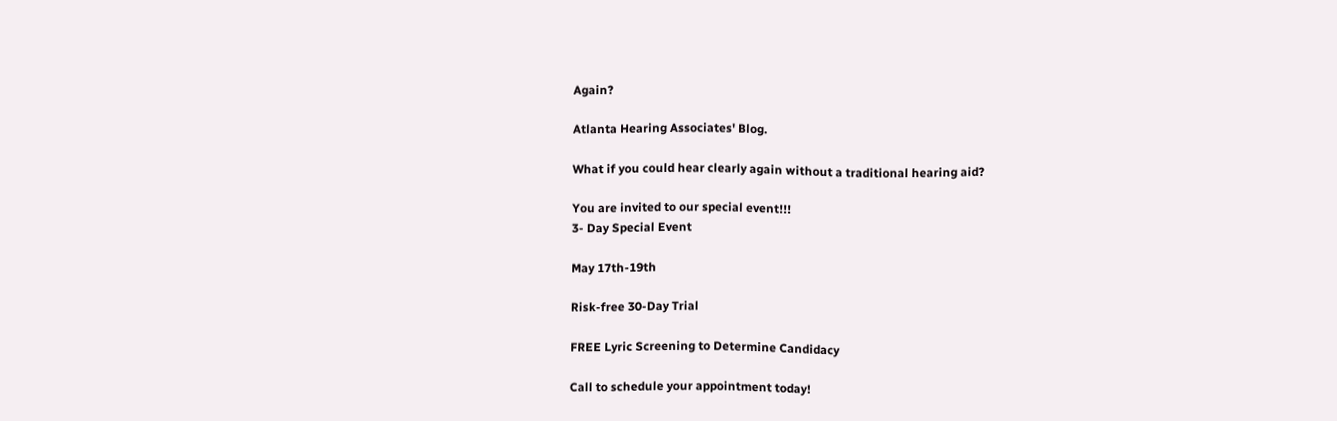Again?

Atlanta Hearing Associates' Blog.

What if you could hear clearly again without a traditional hearing aid?

You are invited to our special event!!!
3- Day Special Event

May 17th-19th

Risk-free 30-Day Trial

FREE Lyric Screening to Determine Candidacy

Call to schedule your appointment today!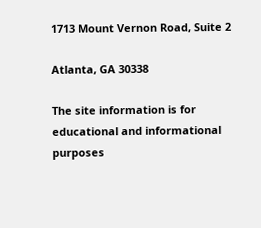1713 Mount Vernon Road, Suite 2

Atlanta, GA 30338

The site information is for educational and informational purposes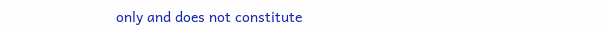only and does not constitute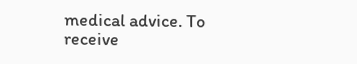medical advice. To receive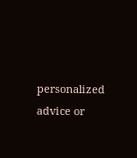personalized advice or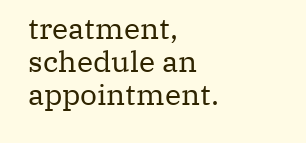treatment, schedule an appointment.